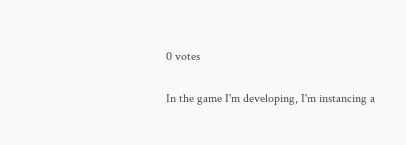0 votes

In the game I'm developing, I'm instancing a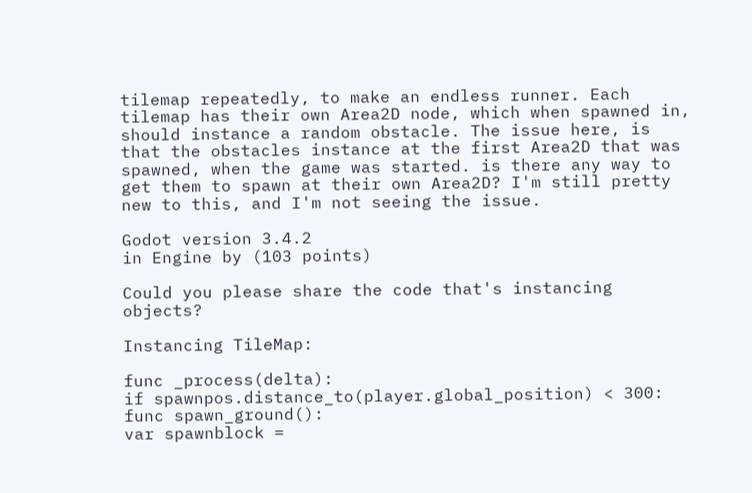tilemap repeatedly, to make an endless runner. Each tilemap has their own Area2D node, which when spawned in, should instance a random obstacle. The issue here, is that the obstacles instance at the first Area2D that was spawned, when the game was started. is there any way to get them to spawn at their own Area2D? I'm still pretty new to this, and I'm not seeing the issue.

Godot version 3.4.2
in Engine by (103 points)

Could you please share the code that's instancing objects?

Instancing TileMap:

func _process(delta):
if spawnpos.distance_to(player.global_position) < 300:
func spawn_ground():
var spawnblock =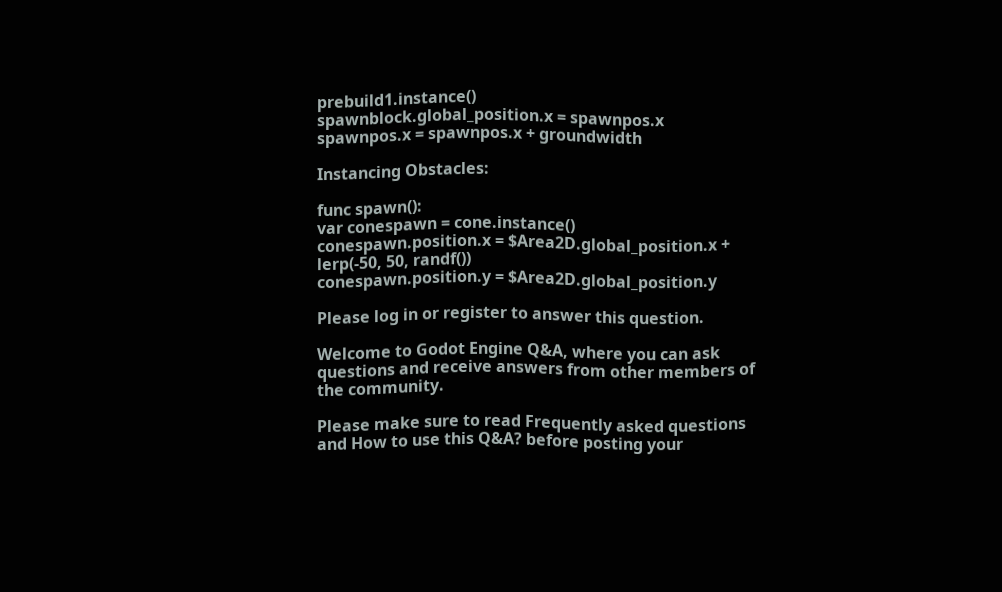prebuild1.instance()
spawnblock.global_position.x = spawnpos.x
spawnpos.x = spawnpos.x + groundwidth

Instancing Obstacles:

func spawn():
var conespawn = cone.instance()
conespawn.position.x = $Area2D.global_position.x + lerp(-50, 50, randf())
conespawn.position.y = $Area2D.global_position.y

Please log in or register to answer this question.

Welcome to Godot Engine Q&A, where you can ask questions and receive answers from other members of the community.

Please make sure to read Frequently asked questions and How to use this Q&A? before posting your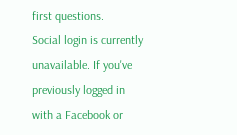first questions.
Social login is currently unavailable. If you've previously logged in with a Facebook or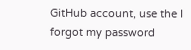GitHub account, use the I forgot my password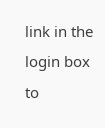link in the login box to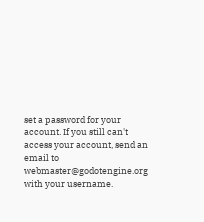set a password for your account. If you still can't access your account, send an email to webmaster@godotengine.org with your username.